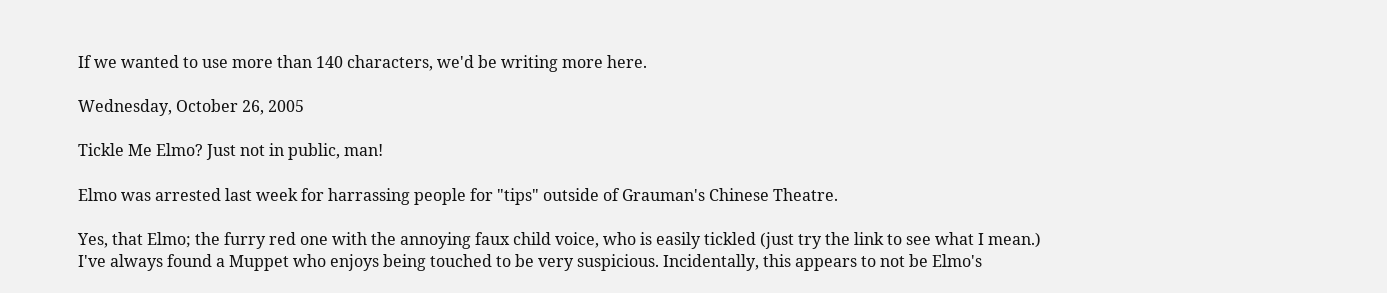If we wanted to use more than 140 characters, we'd be writing more here.

Wednesday, October 26, 2005

Tickle Me Elmo? Just not in public, man!

Elmo was arrested last week for harrassing people for "tips" outside of Grauman's Chinese Theatre.

Yes, that Elmo; the furry red one with the annoying faux child voice, who is easily tickled (just try the link to see what I mean.) I've always found a Muppet who enjoys being touched to be very suspicious. Incidentally, this appears to not be Elmo's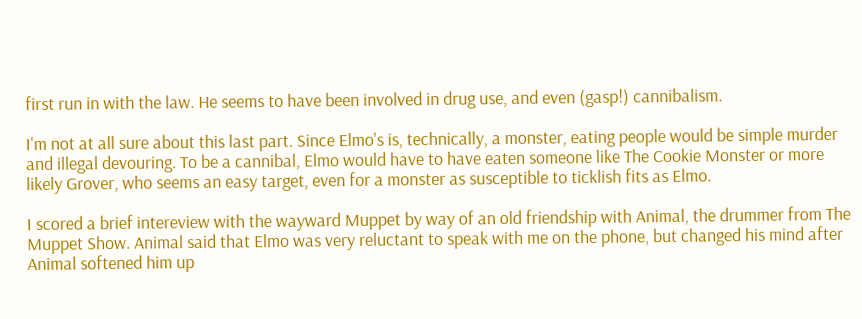first run in with the law. He seems to have been involved in drug use, and even (gasp!) cannibalism.

I'm not at all sure about this last part. Since Elmo's is, technically, a monster, eating people would be simple murder and illegal devouring. To be a cannibal, Elmo would have to have eaten someone like The Cookie Monster or more likely Grover, who seems an easy target, even for a monster as susceptible to ticklish fits as Elmo.

I scored a brief intereview with the wayward Muppet by way of an old friendship with Animal, the drummer from The Muppet Show. Animal said that Elmo was very reluctant to speak with me on the phone, but changed his mind after Animal softened him up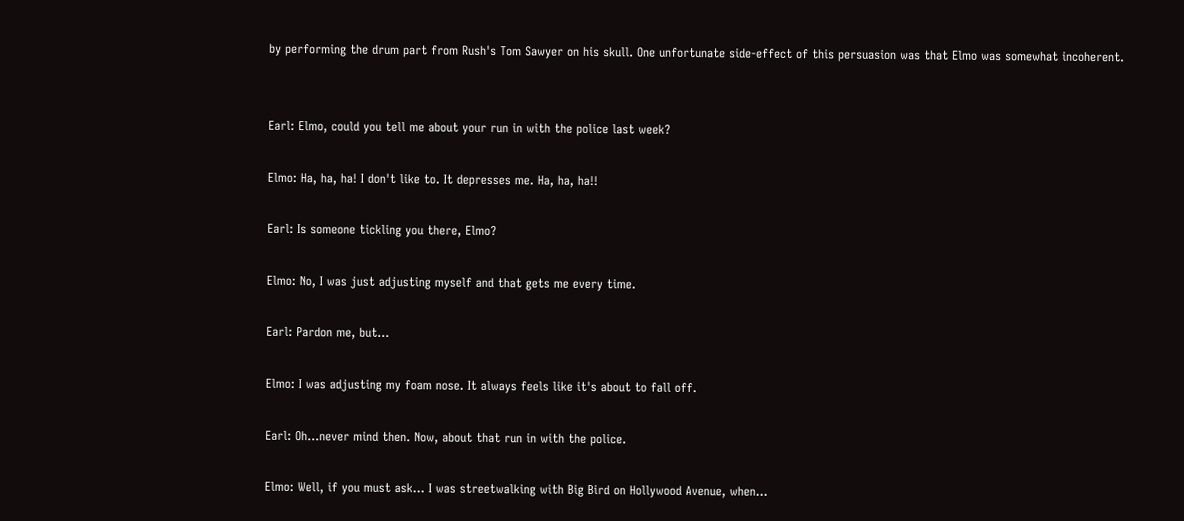by performing the drum part from Rush's Tom Sawyer on his skull. One unfortunate side-effect of this persuasion was that Elmo was somewhat incoherent.


Earl: Elmo, could you tell me about your run in with the police last week?

Elmo: Ha, ha, ha! I don't like to. It depresses me. Ha, ha, ha!!

Earl: Is someone tickling you there, Elmo?

Elmo: No, I was just adjusting myself and that gets me every time.

Earl: Pardon me, but...

Elmo: I was adjusting my foam nose. It always feels like it's about to fall off.

Earl: Oh...never mind then. Now, about that run in with the police.

Elmo: Well, if you must ask... I was streetwalking with Big Bird on Hollywood Avenue, when...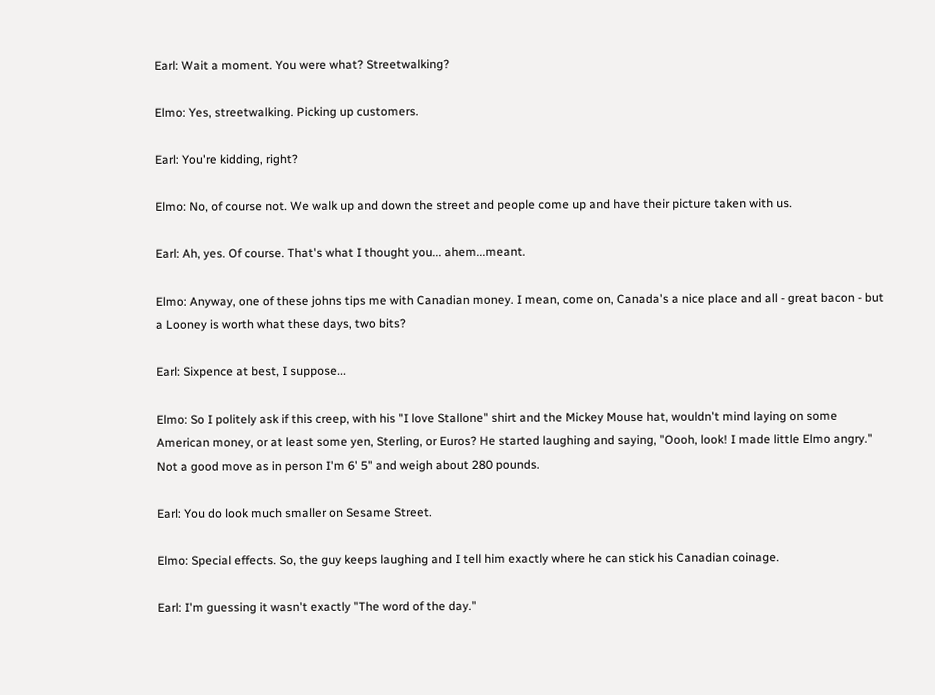Earl: Wait a moment. You were what? Streetwalking?

Elmo: Yes, streetwalking. Picking up customers.

Earl: You're kidding, right?

Elmo: No, of course not. We walk up and down the street and people come up and have their picture taken with us.

Earl: Ah, yes. Of course. That's what I thought you... ahem...meant.

Elmo: Anyway, one of these johns tips me with Canadian money. I mean, come on, Canada's a nice place and all - great bacon - but a Looney is worth what these days, two bits?

Earl: Sixpence at best, I suppose...

Elmo: So I politely ask if this creep, with his "I love Stallone" shirt and the Mickey Mouse hat, wouldn't mind laying on some American money, or at least some yen, Sterling, or Euros? He started laughing and saying, "Oooh, look! I made little Elmo angry." Not a good move as in person I'm 6' 5" and weigh about 280 pounds.

Earl: You do look much smaller on Sesame Street.

Elmo: Special effects. So, the guy keeps laughing and I tell him exactly where he can stick his Canadian coinage.

Earl: I'm guessing it wasn't exactly "The word of the day."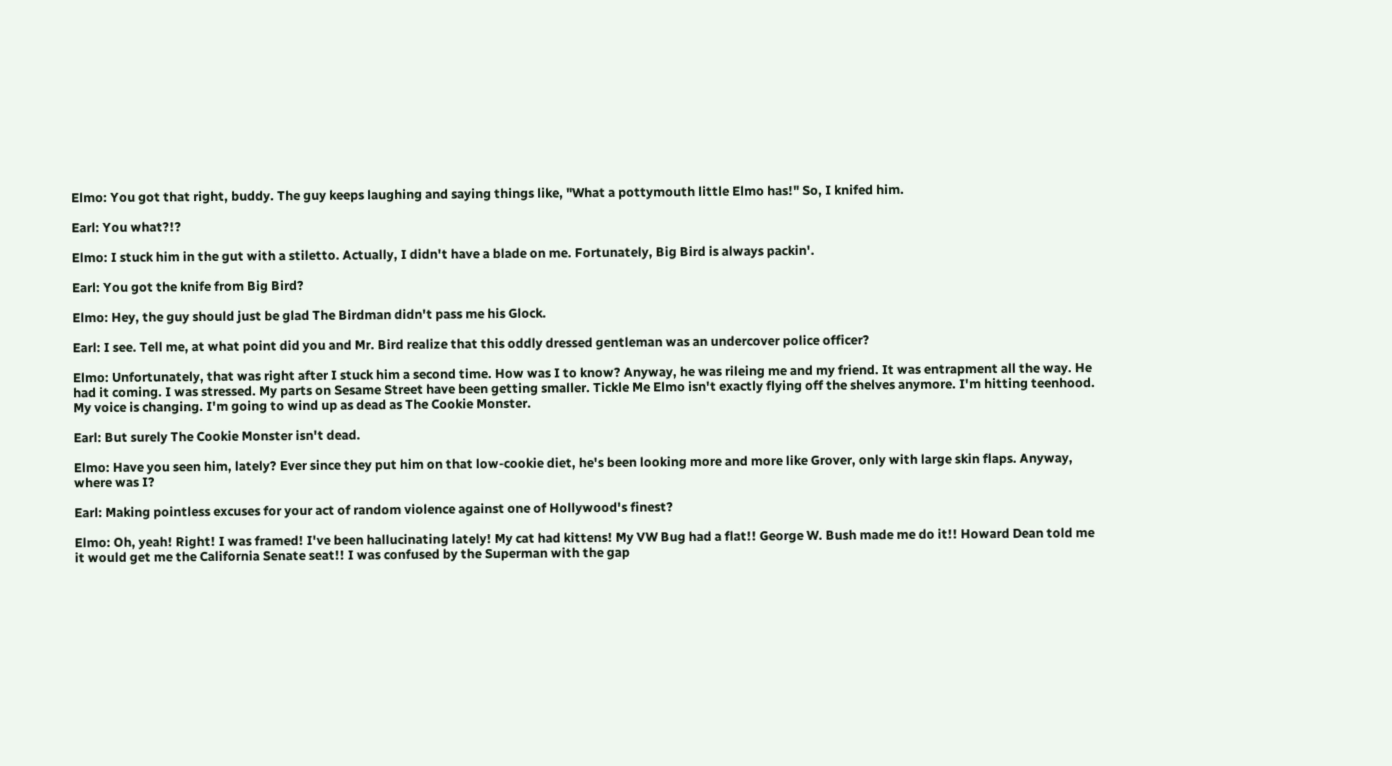Elmo: You got that right, buddy. The guy keeps laughing and saying things like, "What a pottymouth little Elmo has!" So, I knifed him.

Earl: You what?!?

Elmo: I stuck him in the gut with a stiletto. Actually, I didn't have a blade on me. Fortunately, Big Bird is always packin'.

Earl: You got the knife from Big Bird?

Elmo: Hey, the guy should just be glad The Birdman didn't pass me his Glock.

Earl: I see. Tell me, at what point did you and Mr. Bird realize that this oddly dressed gentleman was an undercover police officer?

Elmo: Unfortunately, that was right after I stuck him a second time. How was I to know? Anyway, he was rileing me and my friend. It was entrapment all the way. He had it coming. I was stressed. My parts on Sesame Street have been getting smaller. Tickle Me Elmo isn't exactly flying off the shelves anymore. I'm hitting teenhood. My voice is changing. I'm going to wind up as dead as The Cookie Monster.

Earl: But surely The Cookie Monster isn't dead.

Elmo: Have you seen him, lately? Ever since they put him on that low-cookie diet, he's been looking more and more like Grover, only with large skin flaps. Anyway, where was I?

Earl: Making pointless excuses for your act of random violence against one of Hollywood's finest?

Elmo: Oh, yeah! Right! I was framed! I've been hallucinating lately! My cat had kittens! My VW Bug had a flat!! George W. Bush made me do it!! Howard Dean told me it would get me the California Senate seat!! I was confused by the Superman with the gap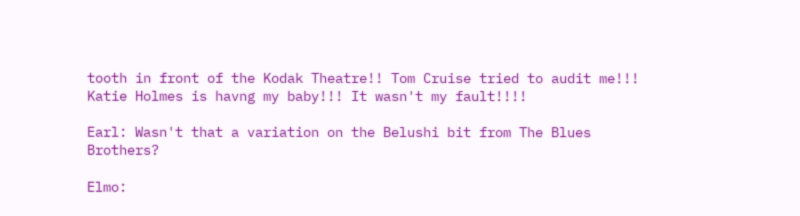tooth in front of the Kodak Theatre!! Tom Cruise tried to audit me!!! Katie Holmes is havng my baby!!! It wasn't my fault!!!!

Earl: Wasn't that a variation on the Belushi bit from The Blues Brothers?

Elmo: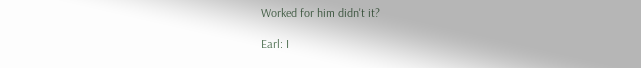Worked for him didn't it?

Earl: I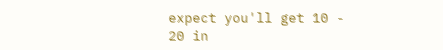expect you'll get 10 - 20 in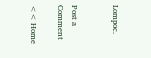Lompoc.


Post a Comment

<< Home